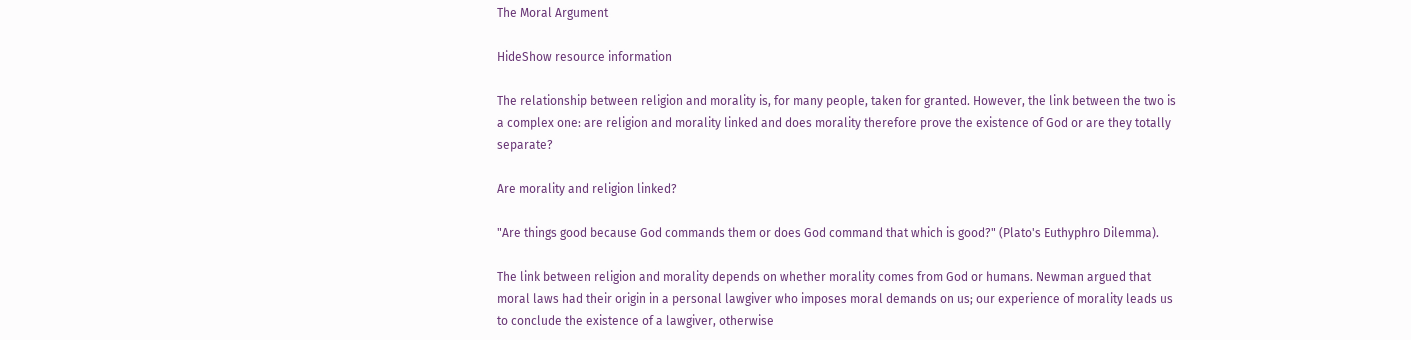The Moral Argument

HideShow resource information

The relationship between religion and morality is, for many people, taken for granted. However, the link between the two is a complex one: are religion and morality linked and does morality therefore prove the existence of God or are they totally separate?

Are morality and religion linked?

"Are things good because God commands them or does God command that which is good?" (Plato's Euthyphro Dilemma).

The link between religion and morality depends on whether morality comes from God or humans. Newman argued that moral laws had their origin in a personal lawgiver who imposes moral demands on us; our experience of morality leads us to conclude the existence of a lawgiver, otherwise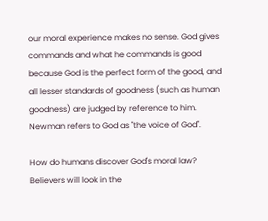our moral experience makes no sense. God gives commands and what he commands is good because God is the perfect form of the good, and all lesser standards of goodness (such as human goodness) are judged by reference to him. Newman refers to God as "the voice of God".

How do humans discover God's moral law? Believers will look in the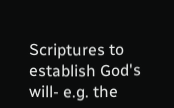Scriptures to establish God's will- e.g. the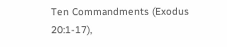Ten Commandments (Exodus 20:1-17),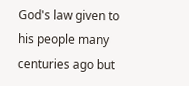God's law given to his people many centuries ago but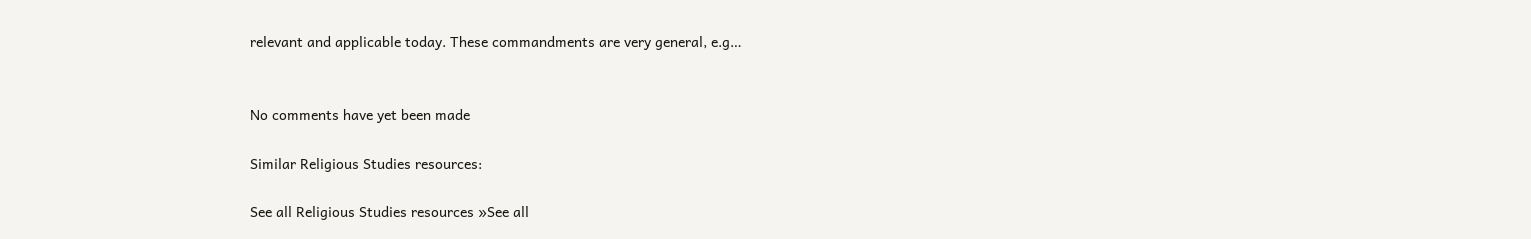relevant and applicable today. These commandments are very general, e.g…


No comments have yet been made

Similar Religious Studies resources:

See all Religious Studies resources »See all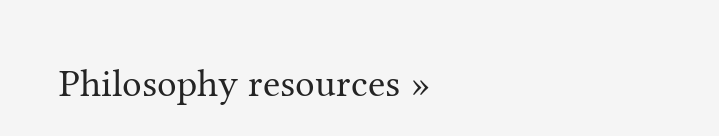Philosophy resources »